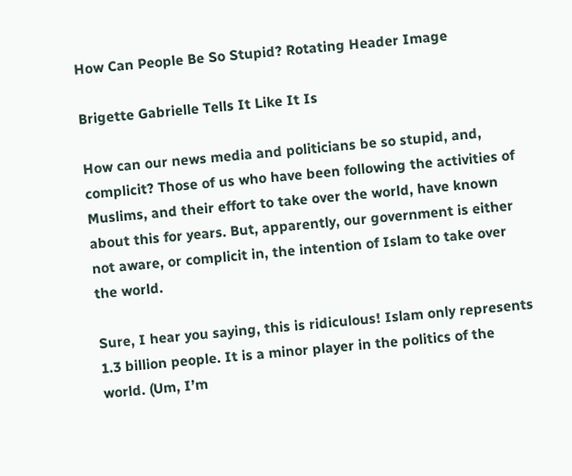How Can People Be So Stupid? Rotating Header Image

Brigette Gabrielle Tells It Like It Is

How can our news media and politicians be so stupid, and, complicit? Those of us who have been following the activities of Muslims, and their effort to take over the world, have known about this for years. But, apparently, our government is either not aware, or complicit in, the intention of Islam to take over the world.

Sure, I hear you saying, this is ridiculous! Islam only represents 1.3 billion people. It is a minor player in the politics of the world. (Um, I’m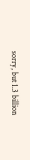sorry, but 1.3 billion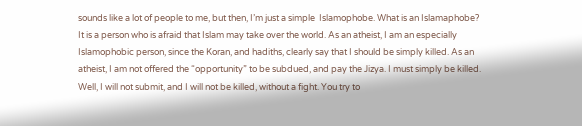sounds like a lot of people to me, but then, I’m just a simple  Islamophobe. What is an Islamaphobe? It is a person who is afraid that Islam may take over the world. As an atheist, I am an especially Islamophobic person, since the Koran, and hadiths, clearly say that I should be simply killed. As an atheist, I am not offered the “opportunity” to be subdued, and pay the Jizya. I must simply be killed. Well, I will not submit, and I will not be killed, without a fight. You try to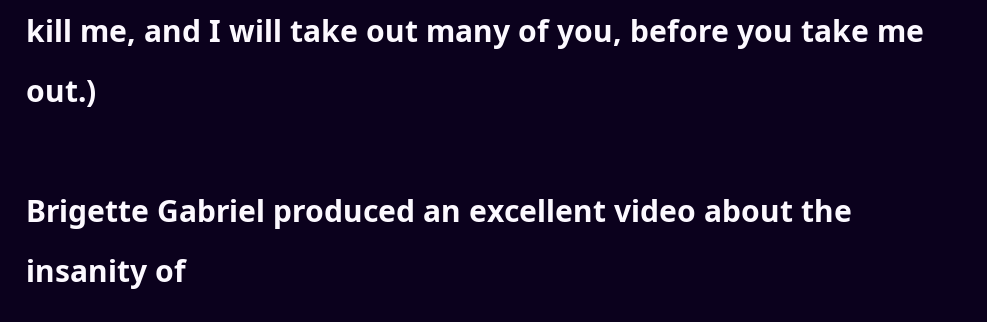kill me, and I will take out many of you, before you take me out.)

Brigette Gabriel produced an excellent video about the insanity of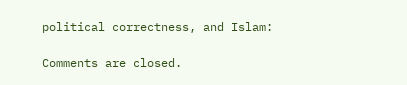political correctness, and Islam:

Comments are closed.